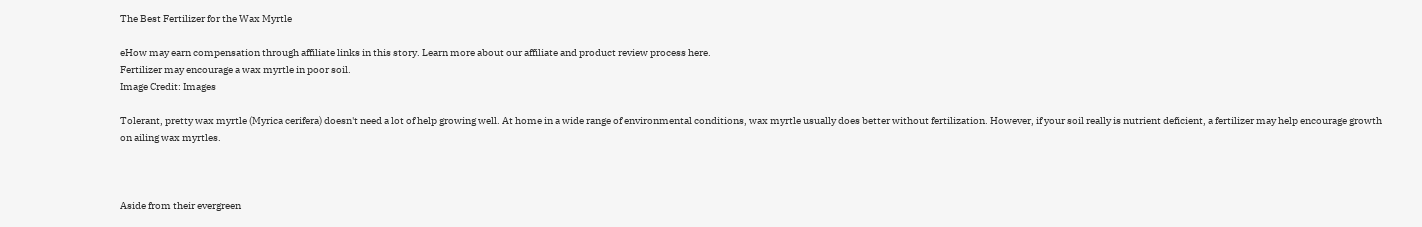The Best Fertilizer for the Wax Myrtle

eHow may earn compensation through affiliate links in this story. Learn more about our affiliate and product review process here.
Fertilizer may encourage a wax myrtle in poor soil.
Image Credit: Images

Tolerant, pretty wax myrtle (Myrica cerifera) doesn't need a lot of help growing well. At home in a wide range of environmental conditions, wax myrtle usually does better without fertilization. However, if your soil really is nutrient deficient, a fertilizer may help encourage growth on ailing wax myrtles.



Aside from their evergreen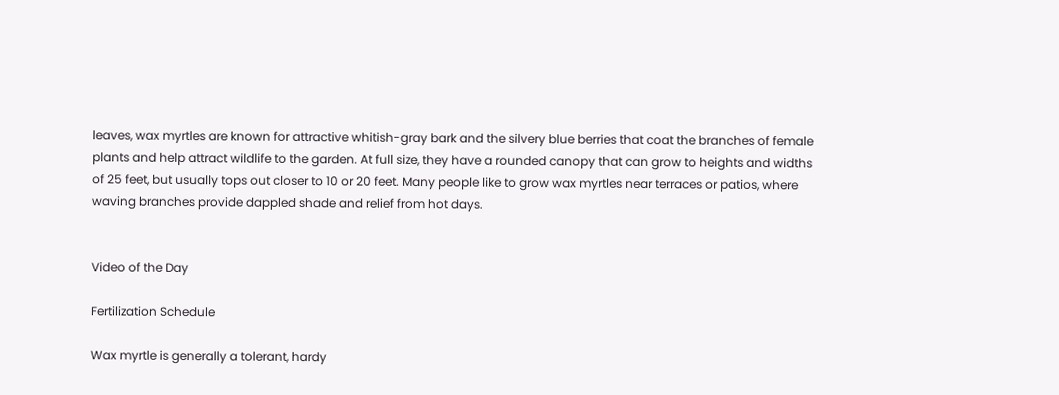leaves, wax myrtles are known for attractive whitish-gray bark and the silvery blue berries that coat the branches of female plants and help attract wildlife to the garden. At full size, they have a rounded canopy that can grow to heights and widths of 25 feet, but usually tops out closer to 10 or 20 feet. Many people like to grow wax myrtles near terraces or patios, where waving branches provide dappled shade and relief from hot days.


Video of the Day

Fertilization Schedule

Wax myrtle is generally a tolerant, hardy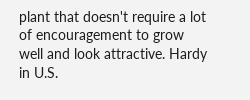plant that doesn't require a lot of encouragement to grow well and look attractive. Hardy in U.S.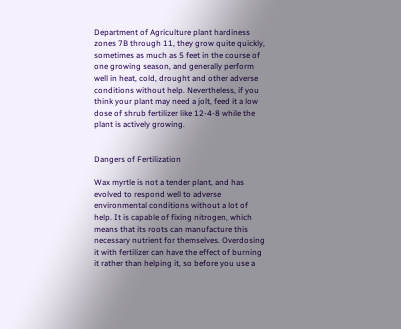Department of Agriculture plant hardiness zones 7B through 11, they grow quite quickly, sometimes as much as 5 feet in the course of one growing season, and generally perform well in heat, cold, drought and other adverse conditions without help. Nevertheless, if you think your plant may need a jolt, feed it a low dose of shrub fertilizer like 12-4-8 while the plant is actively growing.


Dangers of Fertilization

Wax myrtle is not a tender plant, and has evolved to respond well to adverse environmental conditions without a lot of help. It is capable of fixing nitrogen, which means that its roots can manufacture this necessary nutrient for themselves. Overdosing it with fertilizer can have the effect of burning it rather than helping it, so before you use a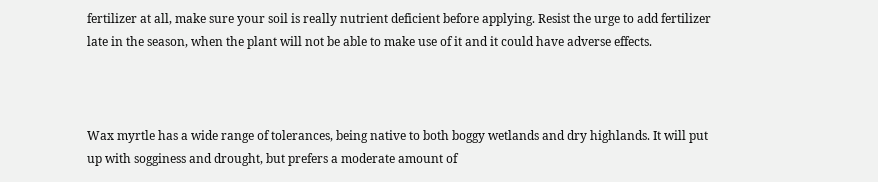fertilizer at all, make sure your soil is really nutrient deficient before applying. Resist the urge to add fertilizer late in the season, when the plant will not be able to make use of it and it could have adverse effects.



Wax myrtle has a wide range of tolerances, being native to both boggy wetlands and dry highlands. It will put up with sogginess and drought, but prefers a moderate amount of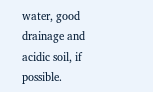water, good drainage and acidic soil, if possible.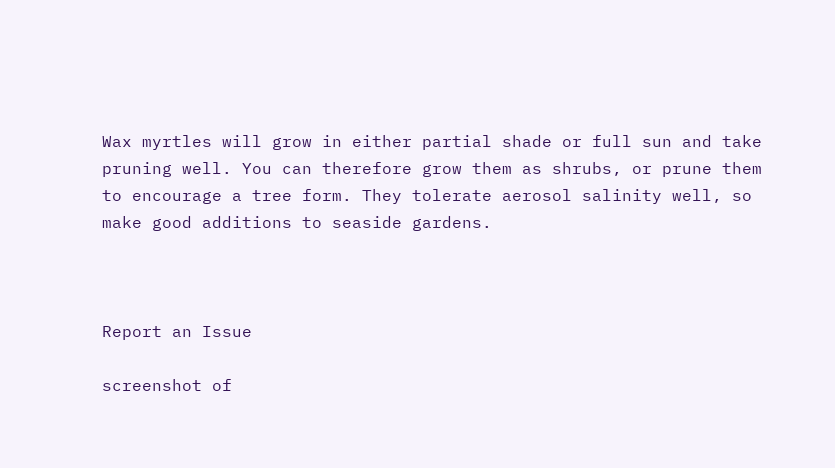Wax myrtles will grow in either partial shade or full sun and take pruning well. You can therefore grow them as shrubs, or prune them to encourage a tree form. They tolerate aerosol salinity well, so make good additions to seaside gardens.



Report an Issue

screenshot of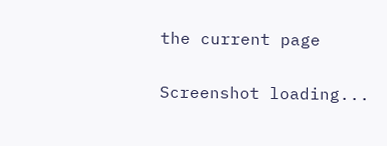the current page

Screenshot loading...